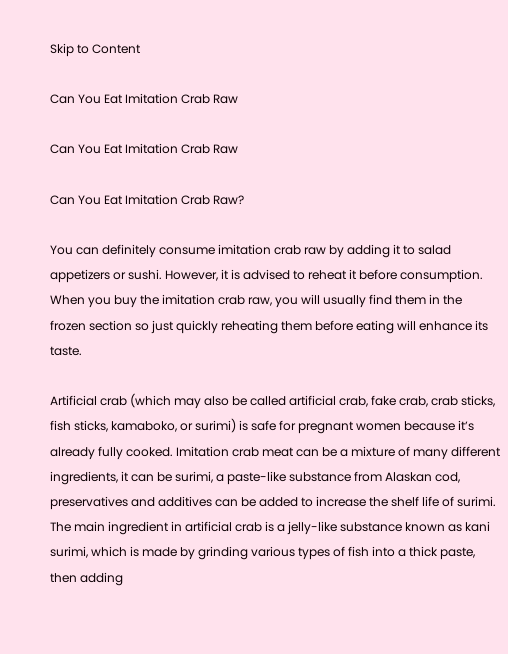Skip to Content

Can You Eat Imitation Crab Raw

Can You Eat Imitation Crab Raw

Can You Eat Imitation Crab Raw?

You can definitely consume imitation crab raw by adding it to salad appetizers or sushi. However, it is advised to reheat it before consumption. When you buy the imitation crab raw, you will usually find them in the frozen section so just quickly reheating them before eating will enhance its taste.

Artificial crab (which may also be called artificial crab, fake crab, crab sticks, fish sticks, kamaboko, or surimi) is safe for pregnant women because it’s already fully cooked. Imitation crab meat can be a mixture of many different ingredients, it can be surimi, a paste-like substance from Alaskan cod, preservatives and additives can be added to increase the shelf life of surimi. The main ingredient in artificial crab is a jelly-like substance known as kani surimi, which is made by grinding various types of fish into a thick paste, then adding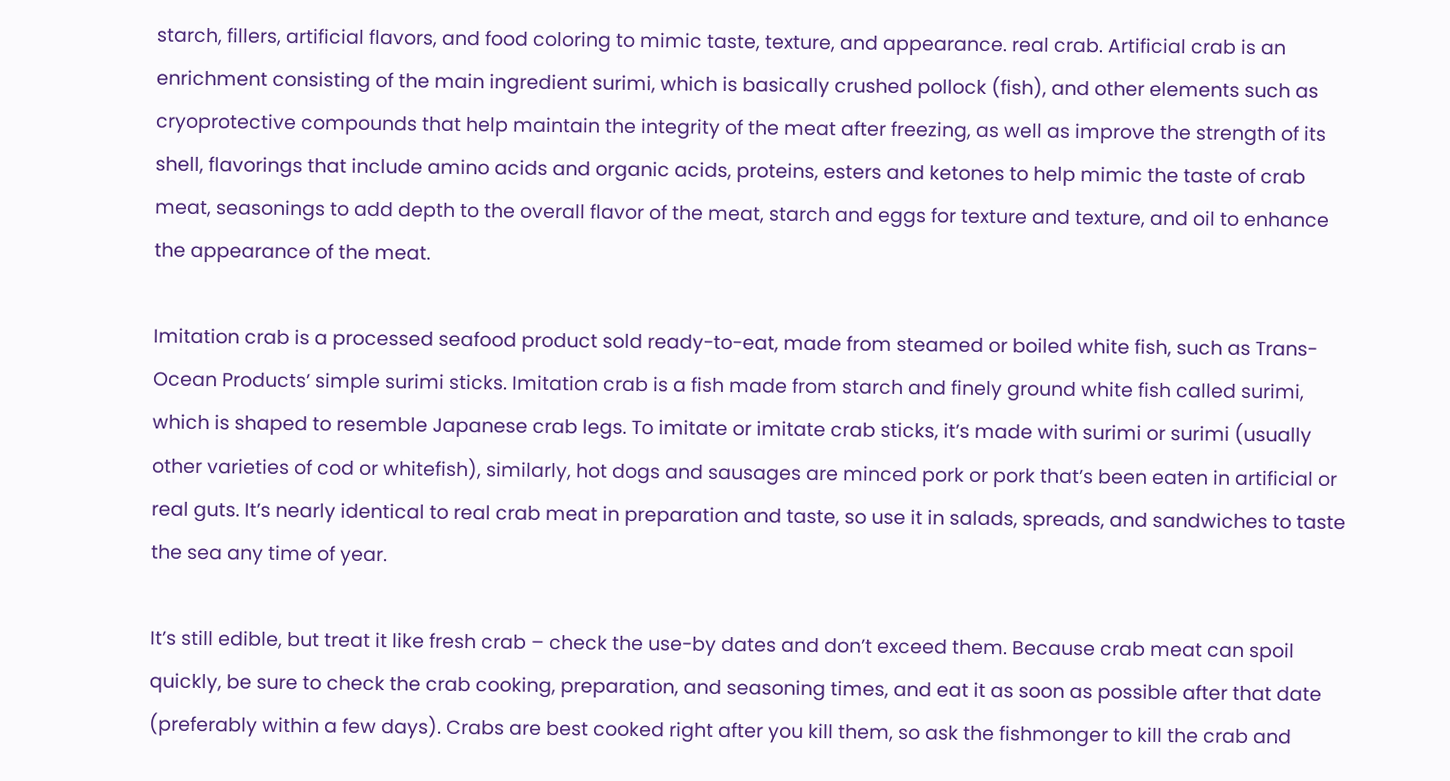starch, fillers, artificial flavors, and food coloring to mimic taste, texture, and appearance. real crab. Artificial crab is an enrichment consisting of the main ingredient surimi, which is basically crushed pollock (fish), and other elements such as cryoprotective compounds that help maintain the integrity of the meat after freezing, as well as improve the strength of its shell, flavorings that include amino acids and organic acids, proteins, esters and ketones to help mimic the taste of crab meat, seasonings to add depth to the overall flavor of the meat, starch and eggs for texture and texture, and oil to enhance the appearance of the meat.

Imitation crab is a processed seafood product sold ready-to-eat, made from steamed or boiled white fish, such as Trans-Ocean Products’ simple surimi sticks. Imitation crab is a fish made from starch and finely ground white fish called surimi, which is shaped to resemble Japanese crab legs. To imitate or imitate crab sticks, it’s made with surimi or surimi (usually other varieties of cod or whitefish), similarly, hot dogs and sausages are minced pork or pork that’s been eaten in artificial or real guts. It’s nearly identical to real crab meat in preparation and taste, so use it in salads, spreads, and sandwiches to taste the sea any time of year.

It’s still edible, but treat it like fresh crab – check the use-by dates and don’t exceed them. Because crab meat can spoil quickly, be sure to check the crab cooking, preparation, and seasoning times, and eat it as soon as possible after that date (preferably within a few days). Crabs are best cooked right after you kill them, so ask the fishmonger to kill the crab and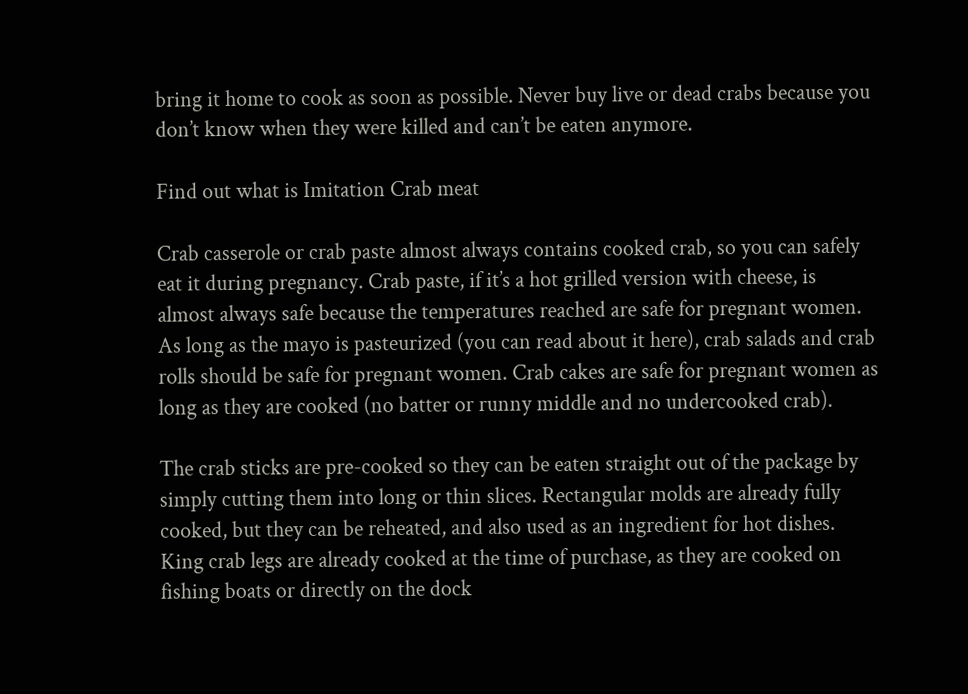bring it home to cook as soon as possible. Never buy live or dead crabs because you don’t know when they were killed and can’t be eaten anymore.

Find out what is Imitation Crab meat

Crab casserole or crab paste almost always contains cooked crab, so you can safely eat it during pregnancy. Crab paste, if it’s a hot grilled version with cheese, is almost always safe because the temperatures reached are safe for pregnant women. As long as the mayo is pasteurized (you can read about it here), crab salads and crab rolls should be safe for pregnant women. Crab cakes are safe for pregnant women as long as they are cooked (no batter or runny middle and no undercooked crab).

The crab sticks are pre-cooked so they can be eaten straight out of the package by simply cutting them into long or thin slices. Rectangular molds are already fully cooked, but they can be reheated, and also used as an ingredient for hot dishes. King crab legs are already cooked at the time of purchase, as they are cooked on fishing boats or directly on the dock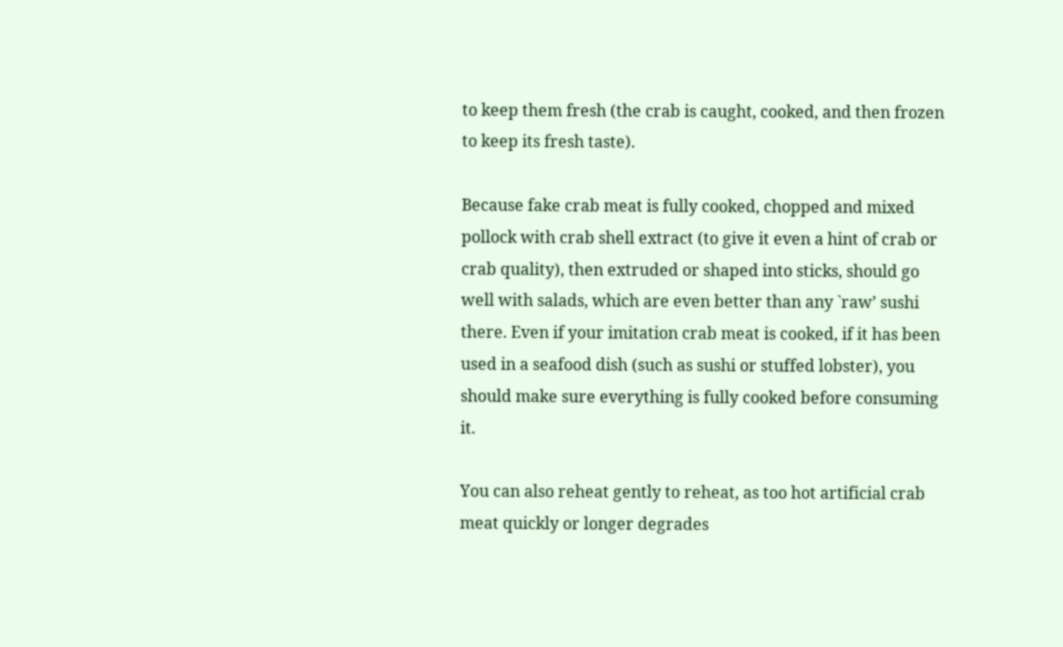to keep them fresh (the crab is caught, cooked, and then frozen to keep its fresh taste).

Because fake crab meat is fully cooked, chopped and mixed pollock with crab shell extract (to give it even a hint of crab or crab quality), then extruded or shaped into sticks, should go well with salads, which are even better than any `raw’ sushi there. Even if your imitation crab meat is cooked, if it has been used in a seafood dish (such as sushi or stuffed lobster), you should make sure everything is fully cooked before consuming it.

You can also reheat gently to reheat, as too hot artificial crab meat quickly or longer degrades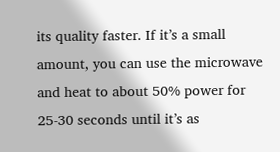its quality faster. If it’s a small amount, you can use the microwave and heat to about 50% power for 25-30 seconds until it’s as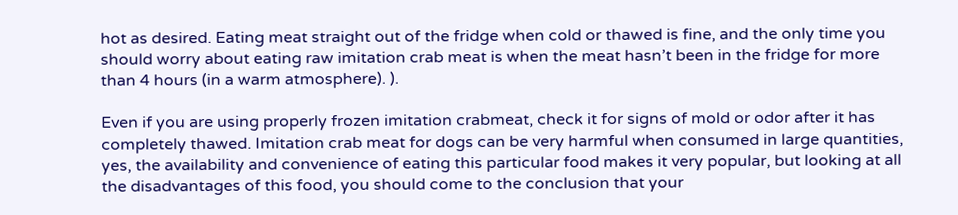hot as desired. Eating meat straight out of the fridge when cold or thawed is fine, and the only time you should worry about eating raw imitation crab meat is when the meat hasn’t been in the fridge for more than 4 hours (in a warm atmosphere). ).

Even if you are using properly frozen imitation crabmeat, check it for signs of mold or odor after it has completely thawed. Imitation crab meat for dogs can be very harmful when consumed in large quantities, yes, the availability and convenience of eating this particular food makes it very popular, but looking at all the disadvantages of this food, you should come to the conclusion that your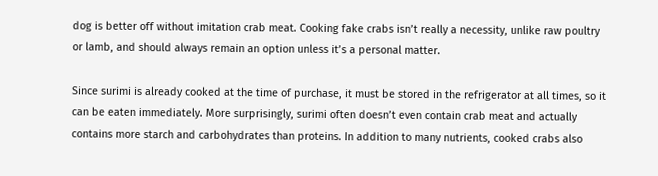dog is better off without imitation crab meat. Cooking fake crabs isn’t really a necessity, unlike raw poultry or lamb, and should always remain an option unless it’s a personal matter.

Since surimi is already cooked at the time of purchase, it must be stored in the refrigerator at all times, so it can be eaten immediately. More surprisingly, surimi often doesn’t even contain crab meat and actually contains more starch and carbohydrates than proteins. In addition to many nutrients, cooked crabs also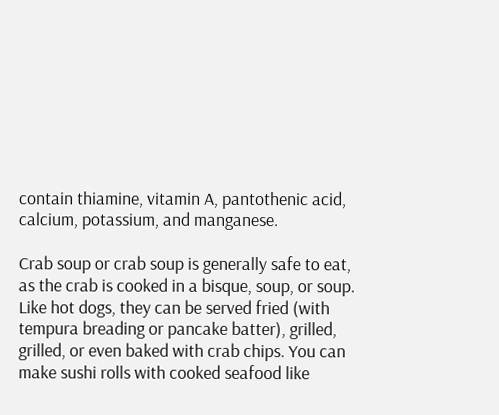contain thiamine, vitamin A, pantothenic acid, calcium, potassium, and manganese.

Crab soup or crab soup is generally safe to eat, as the crab is cooked in a bisque, soup, or soup. Like hot dogs, they can be served fried (with tempura breading or pancake batter), grilled, grilled, or even baked with crab chips. You can make sushi rolls with cooked seafood like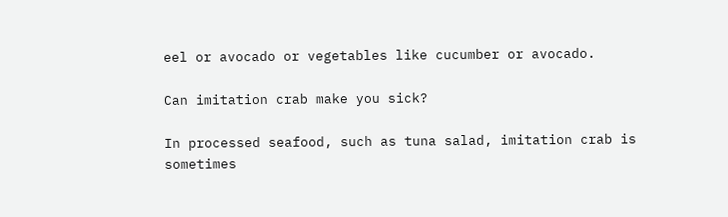eel or avocado or vegetables like cucumber or avocado.

Can imitation crab make you sick?

In processed seafood, such as tuna salad, imitation crab is sometimes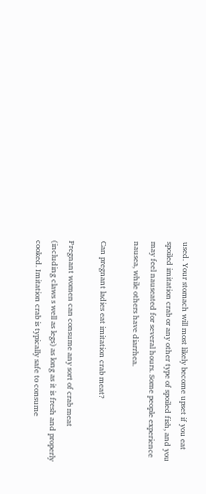used. Your stomach will most likely become upset if you eat spoiled imitation crab or any other type of spoiled fish, and you may feel nauseated for several hours. Some people experience nausea, while others have diarrhea.

Can pregnant ladies eat imitation crab meat?

Pregnant women can consume any sort of crab meat (including claws s well as legs) as long as it is fresh and properly cooked. Imitation crab is typically safe to consume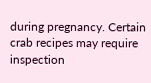during pregnancy. Certain crab recipes may require inspection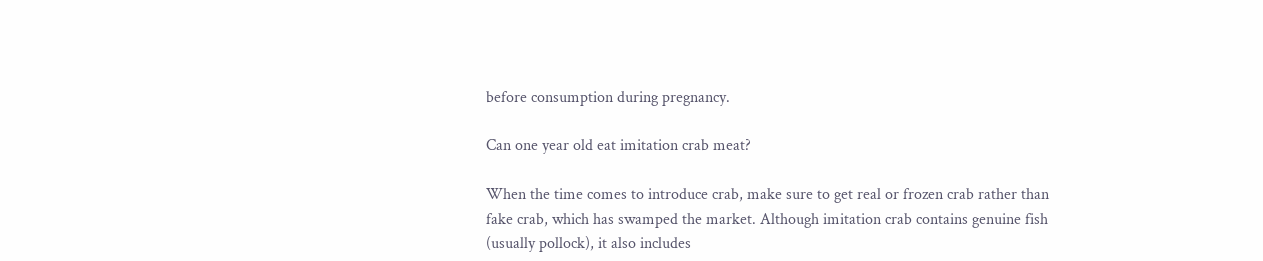before consumption during pregnancy.

Can one year old eat imitation crab meat?

When the time comes to introduce crab, make sure to get real or frozen crab rather than fake crab, which has swamped the market. Although imitation crab contains genuine fish (usually pollock), it also includes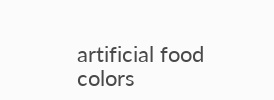artificial food colors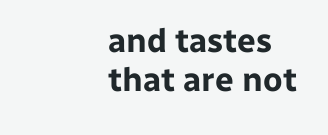and tastes that are not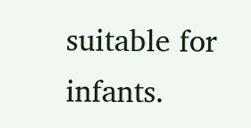suitable for infants.